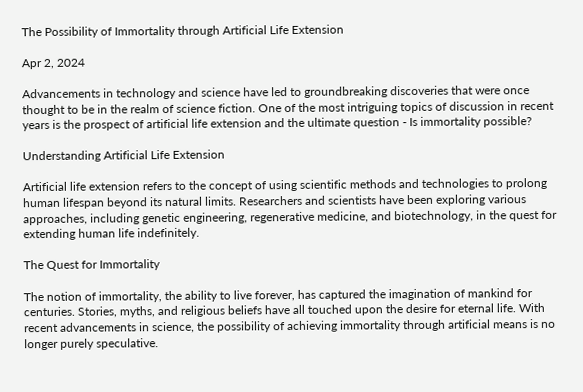The Possibility of Immortality through Artificial Life Extension

Apr 2, 2024

Advancements in technology and science have led to groundbreaking discoveries that were once thought to be in the realm of science fiction. One of the most intriguing topics of discussion in recent years is the prospect of artificial life extension and the ultimate question - Is immortality possible?

Understanding Artificial Life Extension

Artificial life extension refers to the concept of using scientific methods and technologies to prolong human lifespan beyond its natural limits. Researchers and scientists have been exploring various approaches, including genetic engineering, regenerative medicine, and biotechnology, in the quest for extending human life indefinitely.

The Quest for Immortality

The notion of immortality, the ability to live forever, has captured the imagination of mankind for centuries. Stories, myths, and religious beliefs have all touched upon the desire for eternal life. With recent advancements in science, the possibility of achieving immortality through artificial means is no longer purely speculative.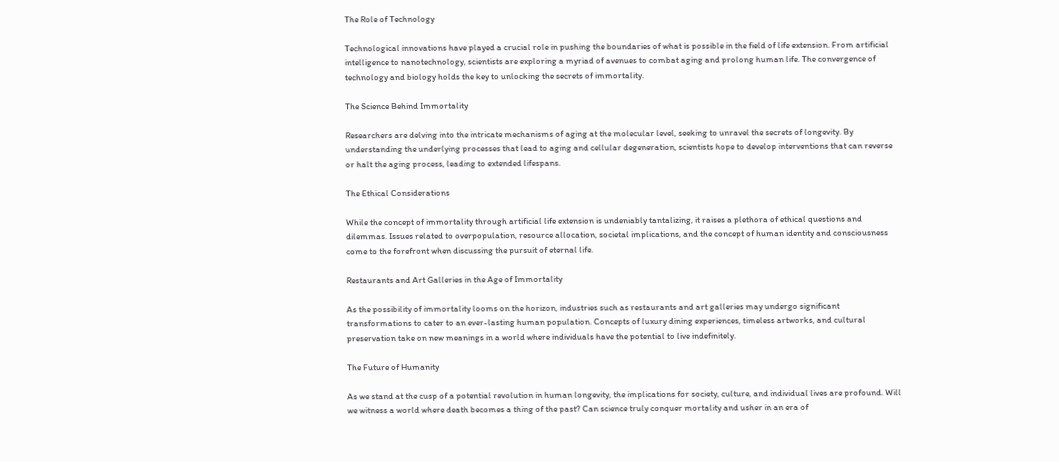The Role of Technology

Technological innovations have played a crucial role in pushing the boundaries of what is possible in the field of life extension. From artificial intelligence to nanotechnology, scientists are exploring a myriad of avenues to combat aging and prolong human life. The convergence of technology and biology holds the key to unlocking the secrets of immortality.

The Science Behind Immortality

Researchers are delving into the intricate mechanisms of aging at the molecular level, seeking to unravel the secrets of longevity. By understanding the underlying processes that lead to aging and cellular degeneration, scientists hope to develop interventions that can reverse or halt the aging process, leading to extended lifespans.

The Ethical Considerations

While the concept of immortality through artificial life extension is undeniably tantalizing, it raises a plethora of ethical questions and dilemmas. Issues related to overpopulation, resource allocation, societal implications, and the concept of human identity and consciousness come to the forefront when discussing the pursuit of eternal life.

Restaurants and Art Galleries in the Age of Immortality

As the possibility of immortality looms on the horizon, industries such as restaurants and art galleries may undergo significant transformations to cater to an ever-lasting human population. Concepts of luxury dining experiences, timeless artworks, and cultural preservation take on new meanings in a world where individuals have the potential to live indefinitely.

The Future of Humanity

As we stand at the cusp of a potential revolution in human longevity, the implications for society, culture, and individual lives are profound. Will we witness a world where death becomes a thing of the past? Can science truly conquer mortality and usher in an era of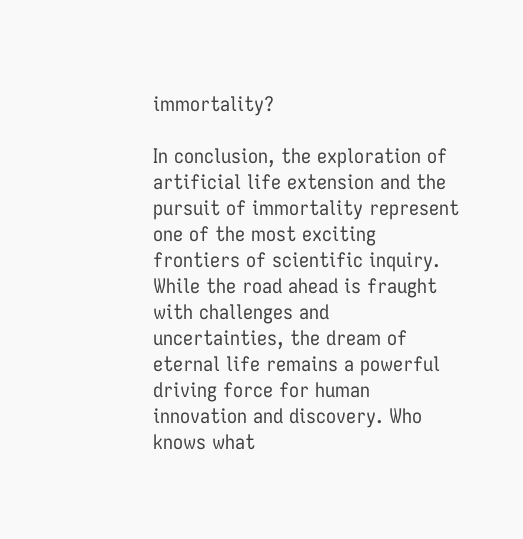immortality?

In conclusion, the exploration of artificial life extension and the pursuit of immortality represent one of the most exciting frontiers of scientific inquiry. While the road ahead is fraught with challenges and uncertainties, the dream of eternal life remains a powerful driving force for human innovation and discovery. Who knows what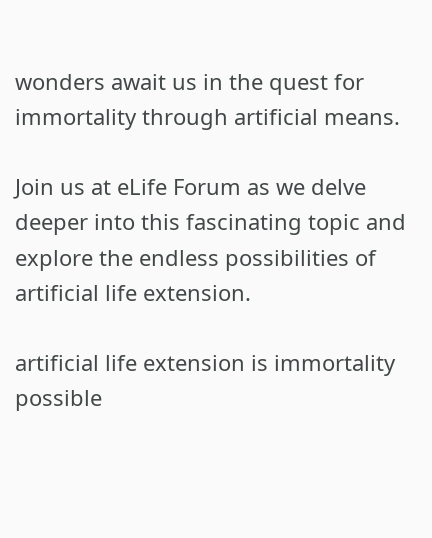wonders await us in the quest for immortality through artificial means.

Join us at eLife Forum as we delve deeper into this fascinating topic and explore the endless possibilities of artificial life extension.

artificial life extension is immortality possible